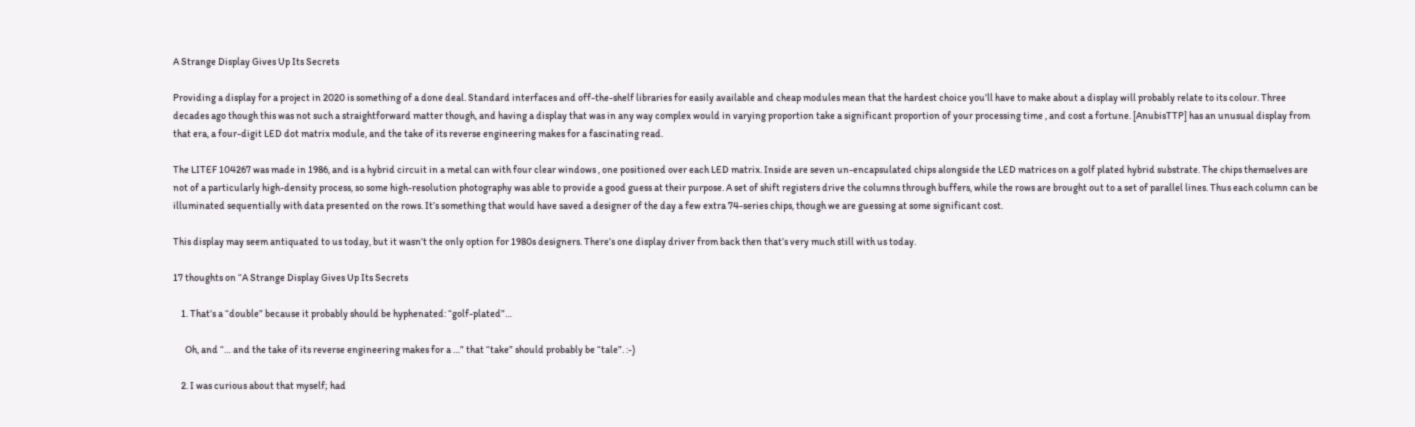A Strange Display Gives Up Its Secrets

Providing a display for a project in 2020 is something of a done deal. Standard interfaces and off-the-shelf libraries for easily available and cheap modules mean that the hardest choice you’ll have to make about a display will probably relate to its colour. Three decades ago though this was not such a straightforward matter though, and having a display that was in any way complex would in varying proportion take a significant proportion of your processing time , and cost a fortune. [AnubisTTP] has an unusual display from that era, a four-digit LED dot matrix module, and the take of its reverse engineering makes for a fascinating read.

The LITEF 104267 was made in 1986, and is a hybrid circuit in a metal can with four clear windows , one positioned over each LED matrix. Inside are seven un-encapsulated chips alongside the LED matrices on a golf plated hybrid substrate. The chips themselves are not of a particularly high-density process, so some high-resolution photography was able to provide a good guess at their purpose. A set of shift registers drive the columns through buffers, while the rows are brought out to a set of parallel lines. Thus each column can be illuminated sequentially with data presented on the rows. It’s something that would have saved a designer of the day a few extra 74-series chips, though we are guessing at some significant cost.

This display may seem antiquated to us today, but it wasn’t the only option for 1980s designers. There’s one display driver from back then that’s very much still with us today.

17 thoughts on “A Strange Display Gives Up Its Secrets

    1. That’s a “double” because it probably should be hyphenated: “golf-plated”…

      Oh, and “… and the take of its reverse engineering makes for a …” that “take” should probably be “tale”. :-)

    2. I was curious about that myself; had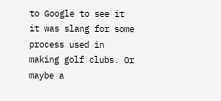to Google to see it it was slang for some process used in making golf clubs. Or maybe a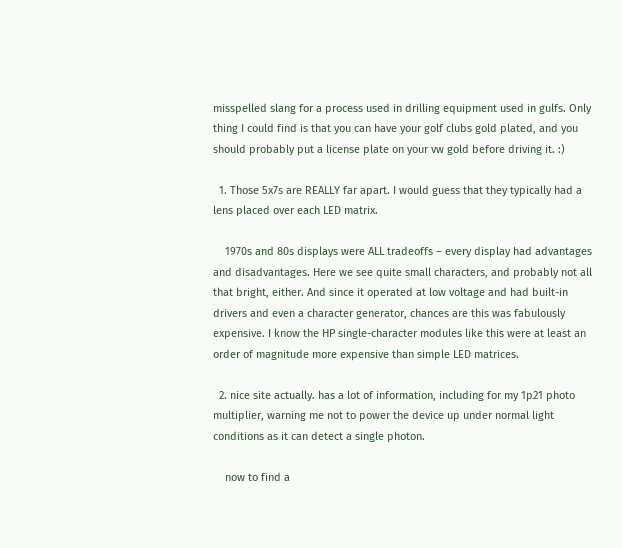misspelled slang for a process used in drilling equipment used in gulfs. Only thing I could find is that you can have your golf clubs gold plated, and you should probably put a license plate on your vw gold before driving it. :)

  1. Those 5x7s are REALLY far apart. I would guess that they typically had a lens placed over each LED matrix.

    1970s and 80s displays were ALL tradeoffs – every display had advantages and disadvantages. Here we see quite small characters, and probably not all that bright, either. And since it operated at low voltage and had built-in drivers and even a character generator, chances are this was fabulously expensive. I know the HP single-character modules like this were at least an order of magnitude more expensive than simple LED matrices.

  2. nice site actually. has a lot of information, including for my 1p21 photo multiplier, warning me not to power the device up under normal light conditions as it can detect a single photon.

    now to find a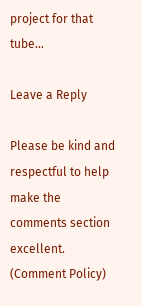project for that tube…

Leave a Reply

Please be kind and respectful to help make the comments section excellent. (Comment Policy)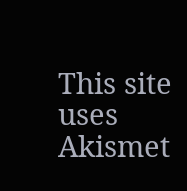This site uses Akismet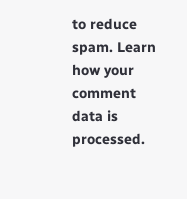to reduce spam. Learn how your comment data is processed.